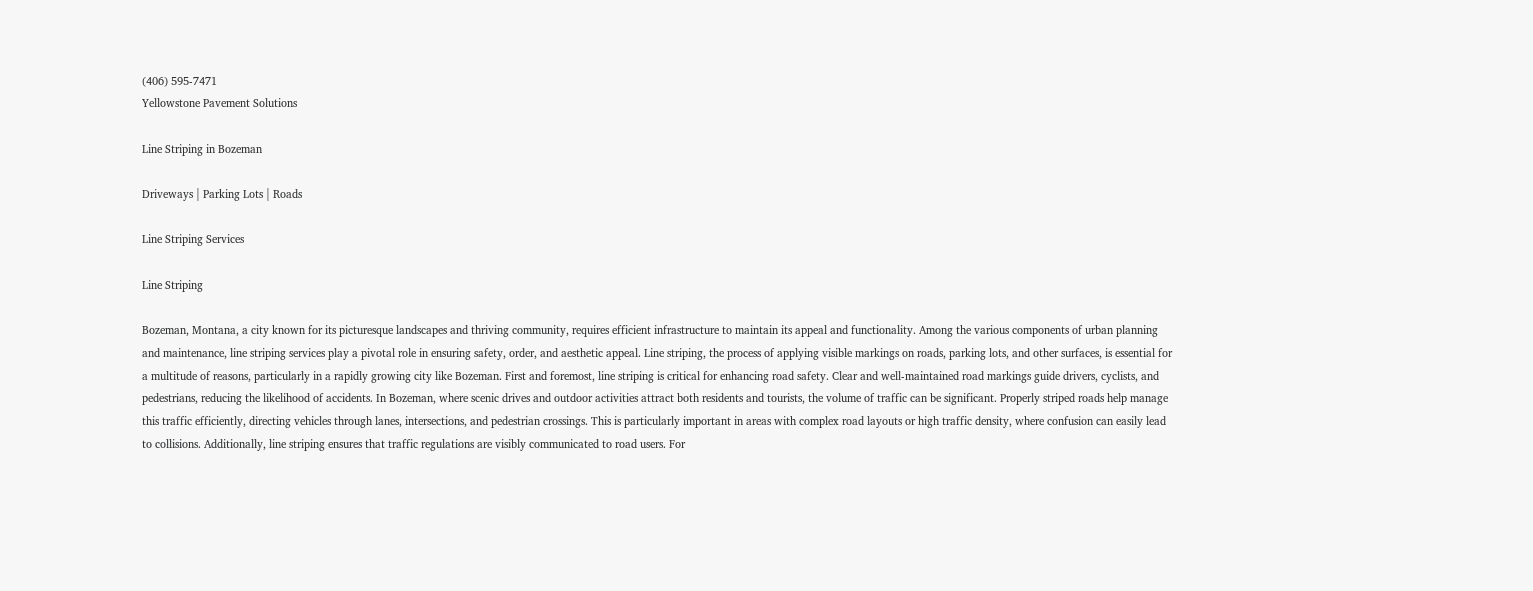(406) 595-7471
Yellowstone Pavement Solutions

Line Striping in Bozeman

Driveways | Parking Lots | Roads

Line Striping Services

Line Striping

Bozeman, Montana, a city known for its picturesque landscapes and thriving community, requires efficient infrastructure to maintain its appeal and functionality. Among the various components of urban planning and maintenance, line striping services play a pivotal role in ensuring safety, order, and aesthetic appeal. Line striping, the process of applying visible markings on roads, parking lots, and other surfaces, is essential for a multitude of reasons, particularly in a rapidly growing city like Bozeman. First and foremost, line striping is critical for enhancing road safety. Clear and well-maintained road markings guide drivers, cyclists, and pedestrians, reducing the likelihood of accidents. In Bozeman, where scenic drives and outdoor activities attract both residents and tourists, the volume of traffic can be significant. Properly striped roads help manage this traffic efficiently, directing vehicles through lanes, intersections, and pedestrian crossings. This is particularly important in areas with complex road layouts or high traffic density, where confusion can easily lead to collisions. Additionally, line striping ensures that traffic regulations are visibly communicated to road users. For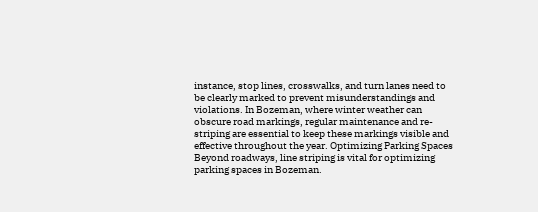instance, stop lines, crosswalks, and turn lanes need to be clearly marked to prevent misunderstandings and violations. In Bozeman, where winter weather can obscure road markings, regular maintenance and re-striping are essential to keep these markings visible and effective throughout the year. Optimizing Parking Spaces Beyond roadways, line striping is vital for optimizing parking spaces in Bozeman.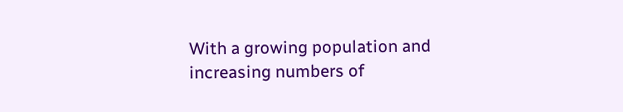With a growing population and increasing numbers of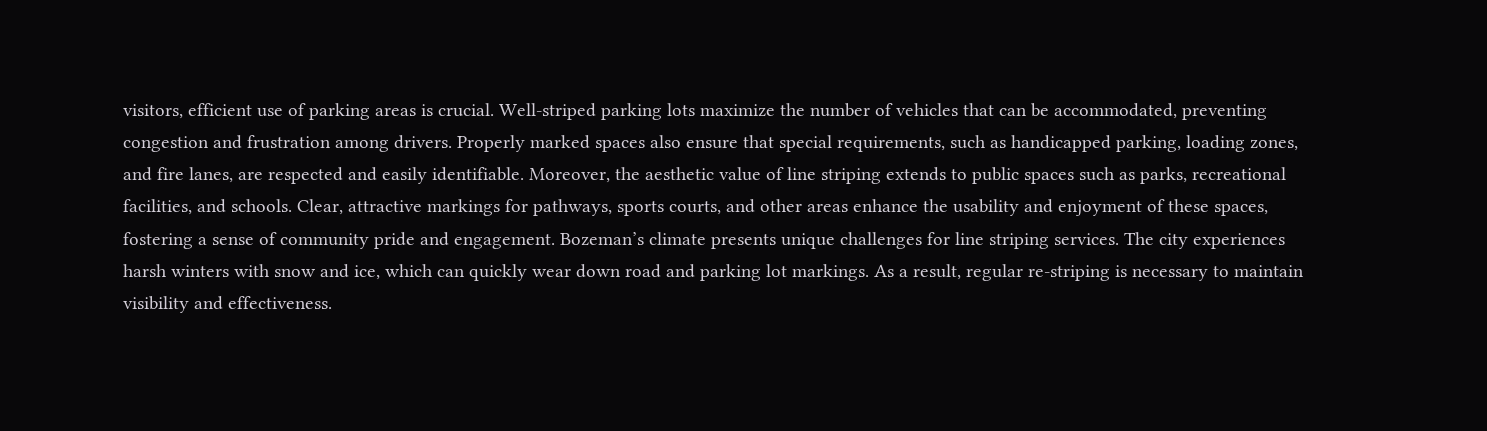visitors, efficient use of parking areas is crucial. Well-striped parking lots maximize the number of vehicles that can be accommodated, preventing congestion and frustration among drivers. Properly marked spaces also ensure that special requirements, such as handicapped parking, loading zones, and fire lanes, are respected and easily identifiable. Moreover, the aesthetic value of line striping extends to public spaces such as parks, recreational facilities, and schools. Clear, attractive markings for pathways, sports courts, and other areas enhance the usability and enjoyment of these spaces, fostering a sense of community pride and engagement. Bozeman’s climate presents unique challenges for line striping services. The city experiences harsh winters with snow and ice, which can quickly wear down road and parking lot markings. As a result, regular re-striping is necessary to maintain visibility and effectiveness.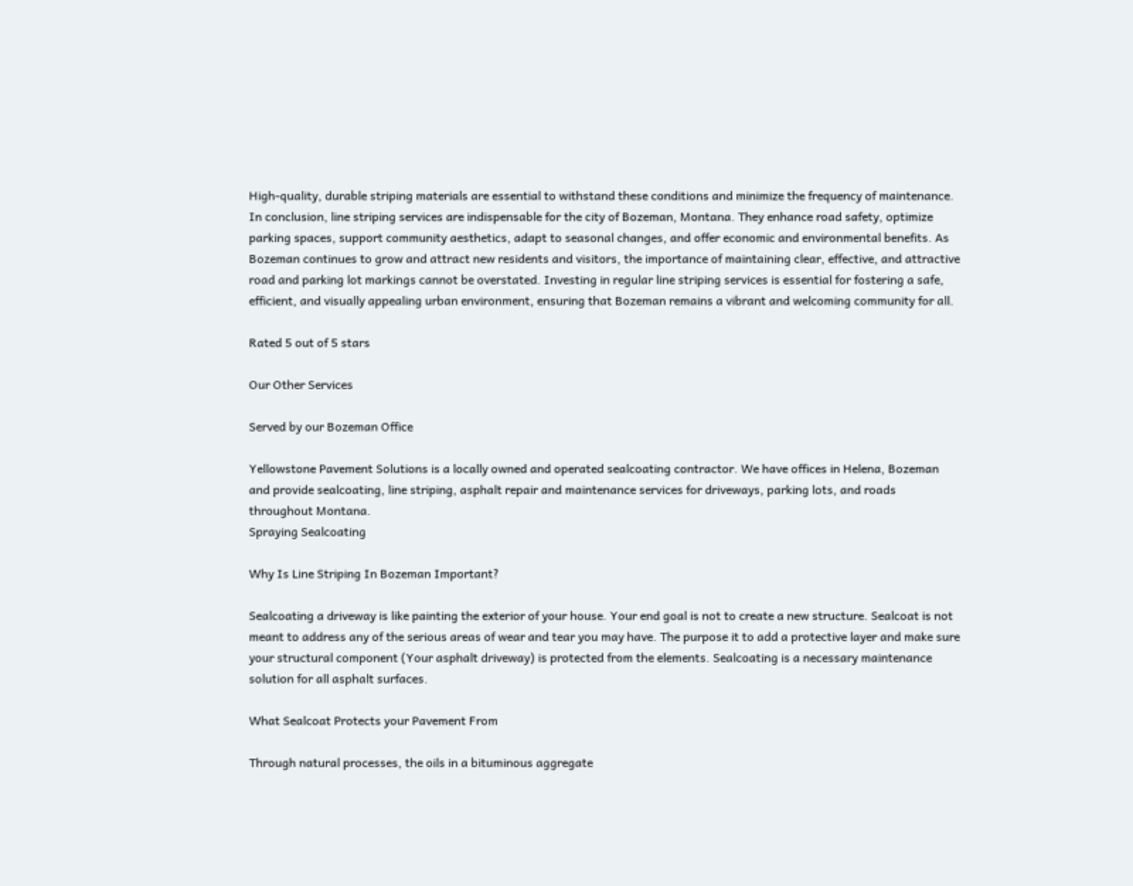High-quality, durable striping materials are essential to withstand these conditions and minimize the frequency of maintenance. In conclusion, line striping services are indispensable for the city of Bozeman, Montana. They enhance road safety, optimize parking spaces, support community aesthetics, adapt to seasonal changes, and offer economic and environmental benefits. As Bozeman continues to grow and attract new residents and visitors, the importance of maintaining clear, effective, and attractive road and parking lot markings cannot be overstated. Investing in regular line striping services is essential for fostering a safe, efficient, and visually appealing urban environment, ensuring that Bozeman remains a vibrant and welcoming community for all.

Rated 5 out of 5 stars

Our Other Services

Served by our Bozeman Office

Yellowstone Pavement Solutions is a locally owned and operated sealcoating contractor. We have offices in Helena, Bozeman and provide sealcoating, line striping, asphalt repair and maintenance services for driveways, parking lots, and roads throughout Montana.
Spraying Sealcoating

Why Is Line Striping In Bozeman Important?

Sealcoating a driveway is like painting the exterior of your house. Your end goal is not to create a new structure. Sealcoat is not meant to address any of the serious areas of wear and tear you may have. The purpose it to add a protective layer and make sure your structural component (Your asphalt driveway) is protected from the elements. Sealcoating is a necessary maintenance solution for all asphalt surfaces.

What Sealcoat Protects your Pavement From

Through natural processes, the oils in a bituminous aggregate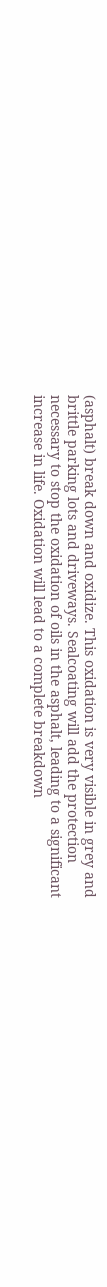(asphalt) break down and oxidize. This oxidation is very visible in grey and brittle parking lots and driveways. Sealcoating will add the protection necessary to stop the oxidation of oils in the asphalt, leading to a significant increase in life. Oxidation will lead to a complete breakdown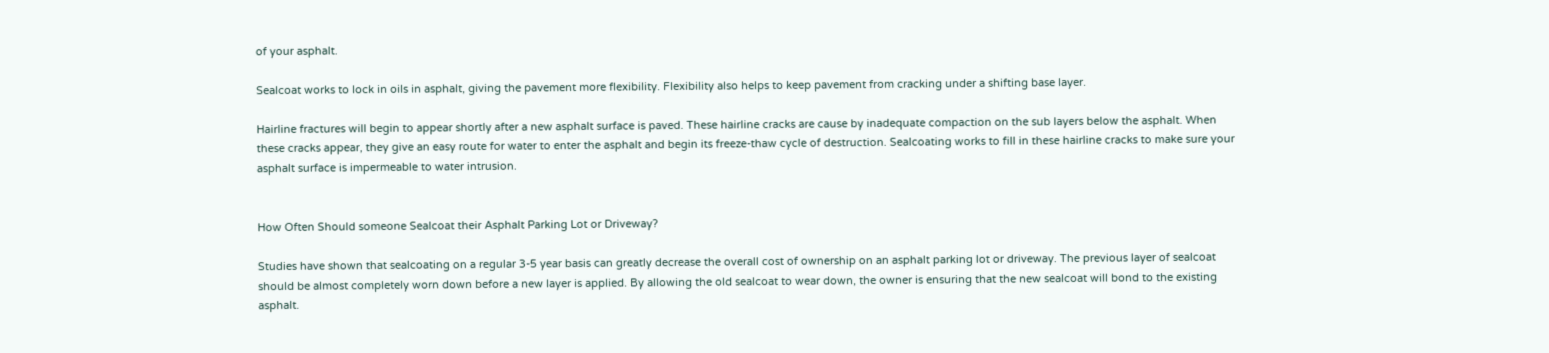of your asphalt.

Sealcoat works to lock in oils in asphalt, giving the pavement more flexibility. Flexibility also helps to keep pavement from cracking under a shifting base layer.

Hairline fractures will begin to appear shortly after a new asphalt surface is paved. These hairline cracks are cause by inadequate compaction on the sub layers below the asphalt. When these cracks appear, they give an easy route for water to enter the asphalt and begin its freeze-thaw cycle of destruction. Sealcoating works to fill in these hairline cracks to make sure your asphalt surface is impermeable to water intrusion.


How Often Should someone Sealcoat their Asphalt Parking Lot or Driveway?

Studies have shown that sealcoating on a regular 3-5 year basis can greatly decrease the overall cost of ownership on an asphalt parking lot or driveway. The previous layer of sealcoat should be almost completely worn down before a new layer is applied. By allowing the old sealcoat to wear down, the owner is ensuring that the new sealcoat will bond to the existing asphalt.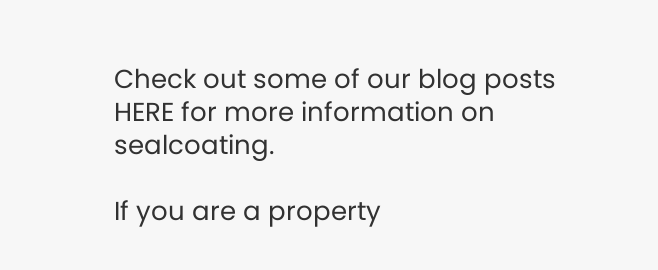Check out some of our blog posts HERE for more information on sealcoating.

If you are a property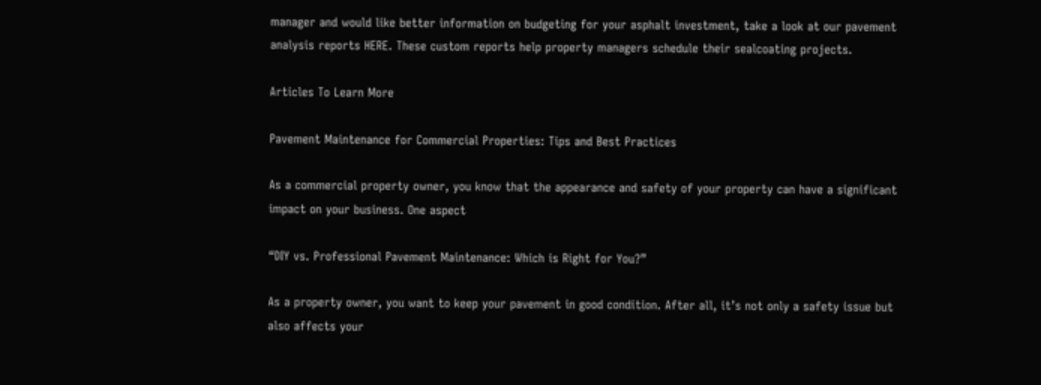manager and would like better information on budgeting for your asphalt investment, take a look at our pavement analysis reports HERE. These custom reports help property managers schedule their sealcoating projects.

Articles To Learn More

Pavement Maintenance for Commercial Properties: Tips and Best Practices

As a commercial property owner, you know that the appearance and safety of your property can have a significant impact on your business. One aspect

“DIY vs. Professional Pavement Maintenance: Which is Right for You?”

As a property owner, you want to keep your pavement in good condition. After all, it’s not only a safety issue but also affects your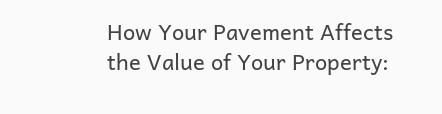How Your Pavement Affects the Value of Your Property: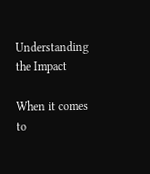Understanding the Impact

When it comes to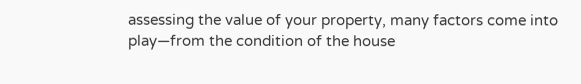assessing the value of your property, many factors come into play—from the condition of the house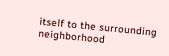itself to the surrounding neighborhood